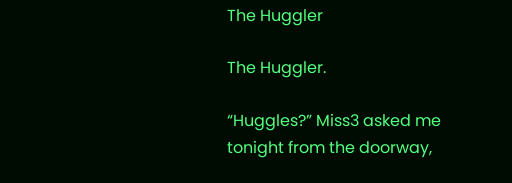The Huggler

The Huggler.

“Huggles?” Miss3 asked me tonight from the doorway,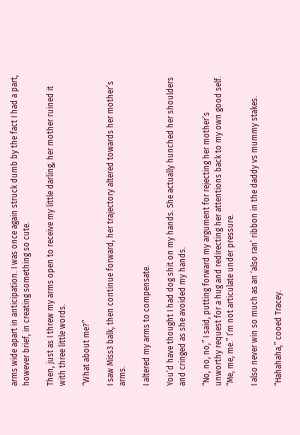arms wide apart in anticipation. I was once again struck dumb by the fact I had a part, however brief, in creating something so cute.

Then, just as I threw my arms open to receive my little darling, her mother ruined it with three little words.

“What about me?”

I saw Miss3 balk, then continue forward, her trajectory altered towards her mother’s arms.

I altered my arms to compensate.

You’d have thought I had dog shit on my hands. She actually hunched her shoulders and cringed as she avoided my hands.

“No, no, no,” I said, putting forward my argument for rejecting her mother’s unworthy request for a hug and redirecting her attentions back to my own good self. “Me, me, me.” I’m not articulate under pressure.

I also never win so much as an ‘also ran’ ribbon in the daddy vs mummy stakes.

“Hahahaha,” cooed Tracey.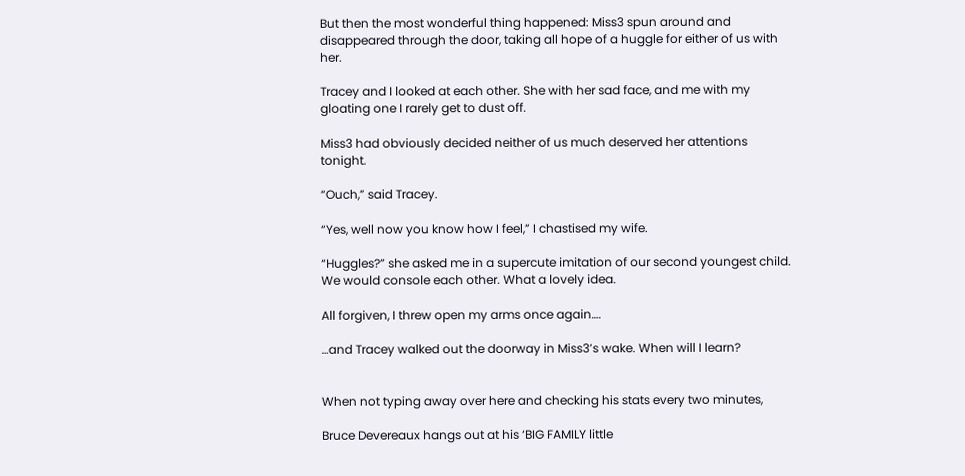But then the most wonderful thing happened: Miss3 spun around and disappeared through the door, taking all hope of a huggle for either of us with her.

Tracey and I looked at each other. She with her sad face, and me with my gloating one I rarely get to dust off.

Miss3 had obviously decided neither of us much deserved her attentions tonight.

“Ouch,” said Tracey.

“Yes, well now you know how I feel,” I chastised my wife.

“Huggles?” she asked me in a supercute imitation of our second youngest child. We would console each other. What a lovely idea.

All forgiven, I threw open my arms once again….

…and Tracey walked out the doorway in Miss3’s wake. When will I learn?


When not typing away over here and checking his stats every two minutes,

Bruce Devereaux hangs out at his ‘BIG FAMILY little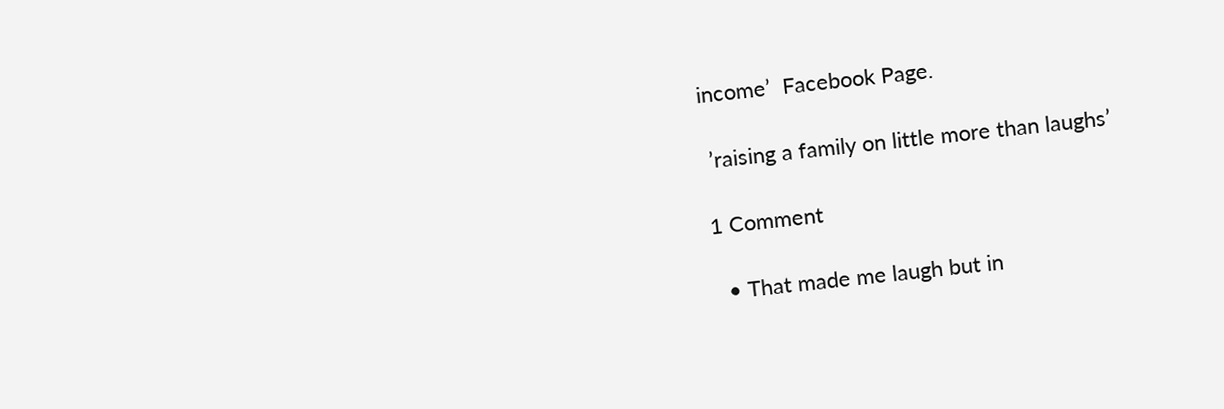income’  Facebook Page.

 ’raising a family on little more than laughs’

1 Comment

  • That made me laugh but in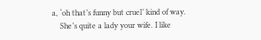a, ‘oh that’s funny but cruel’ kind of way.
    She’s quite a lady your wife. I like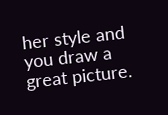her style and you draw a great picture.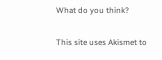What do you think?

This site uses Akismet to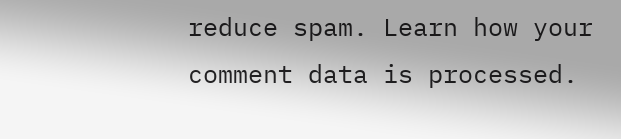reduce spam. Learn how your comment data is processed.